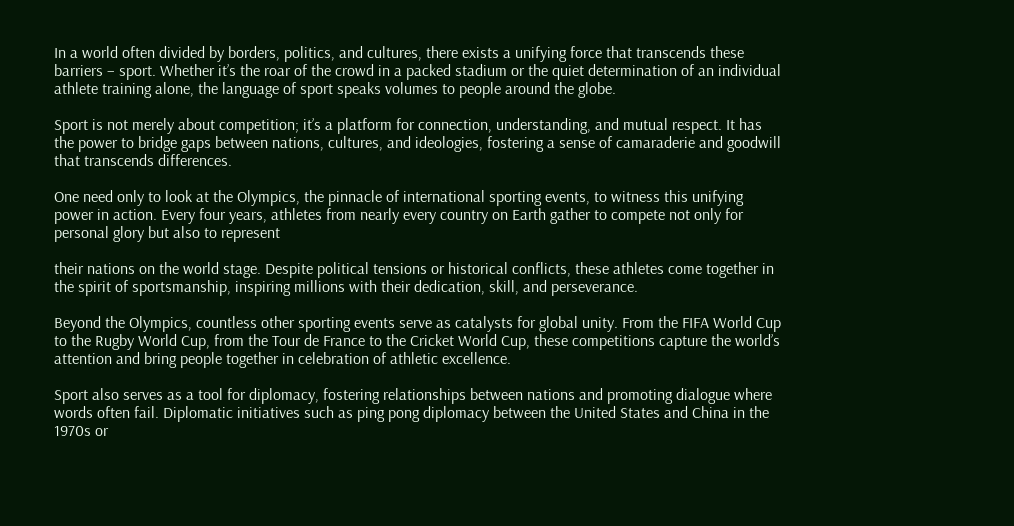In a world often divided by borders, politics, and cultures, there exists a unifying force that transcends these barriers – sport. Whether it’s the roar of the crowd in a packed stadium or the quiet determination of an individual athlete training alone, the language of sport speaks volumes to people around the globe.

Sport is not merely about competition; it’s a platform for connection, understanding, and mutual respect. It has the power to bridge gaps between nations, cultures, and ideologies, fostering a sense of camaraderie and goodwill that transcends differences.

One need only to look at the Olympics, the pinnacle of international sporting events, to witness this unifying power in action. Every four years, athletes from nearly every country on Earth gather to compete not only for personal glory but also to represent

their nations on the world stage. Despite political tensions or historical conflicts, these athletes come together in the spirit of sportsmanship, inspiring millions with their dedication, skill, and perseverance.

Beyond the Olympics, countless other sporting events serve as catalysts for global unity. From the FIFA World Cup to the Rugby World Cup, from the Tour de France to the Cricket World Cup, these competitions capture the world’s attention and bring people together in celebration of athletic excellence.

Sport also serves as a tool for diplomacy, fostering relationships between nations and promoting dialogue where words often fail. Diplomatic initiatives such as ping pong diplomacy between the United States and China in the 1970s or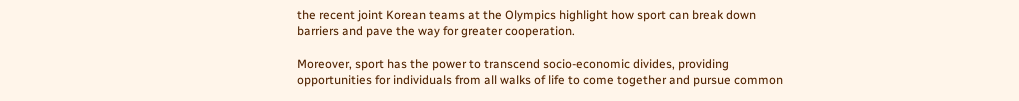the recent joint Korean teams at the Olympics highlight how sport can break down barriers and pave the way for greater cooperation.

Moreover, sport has the power to transcend socio-economic divides, providing opportunities for individuals from all walks of life to come together and pursue common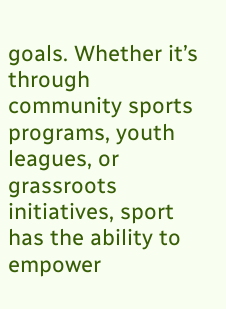goals. Whether it’s through community sports programs, youth leagues, or grassroots initiatives, sport has the ability to empower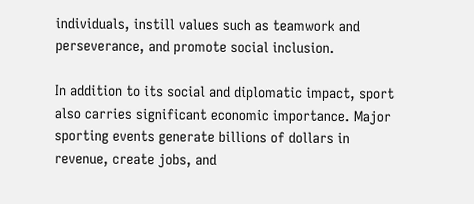individuals, instill values such as teamwork and perseverance, and promote social inclusion.

In addition to its social and diplomatic impact, sport also carries significant economic importance. Major sporting events generate billions of dollars in revenue, create jobs, and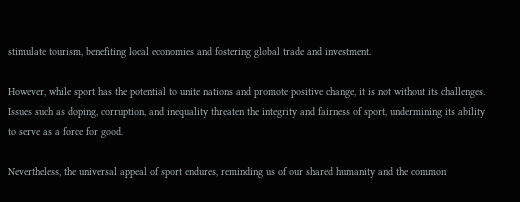stimulate tourism, benefiting local economies and fostering global trade and investment.

However, while sport has the potential to unite nations and promote positive change, it is not without its challenges. Issues such as doping, corruption, and inequality threaten the integrity and fairness of sport, undermining its ability to serve as a force for good.

Nevertheless, the universal appeal of sport endures, reminding us of our shared humanity and the common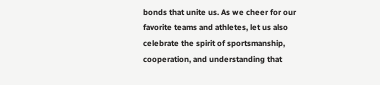bonds that unite us. As we cheer for our favorite teams and athletes, let us also celebrate the spirit of sportsmanship, cooperation, and understanding that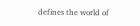defines the world of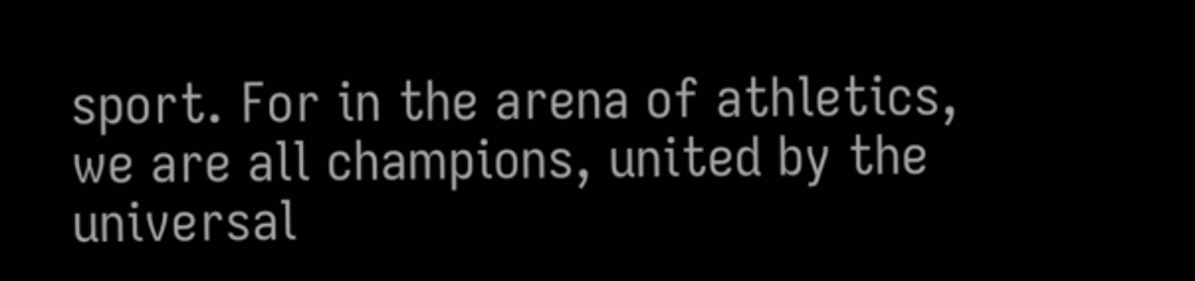sport. For in the arena of athletics, we are all champions, united by the universal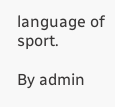language of sport.

By admin